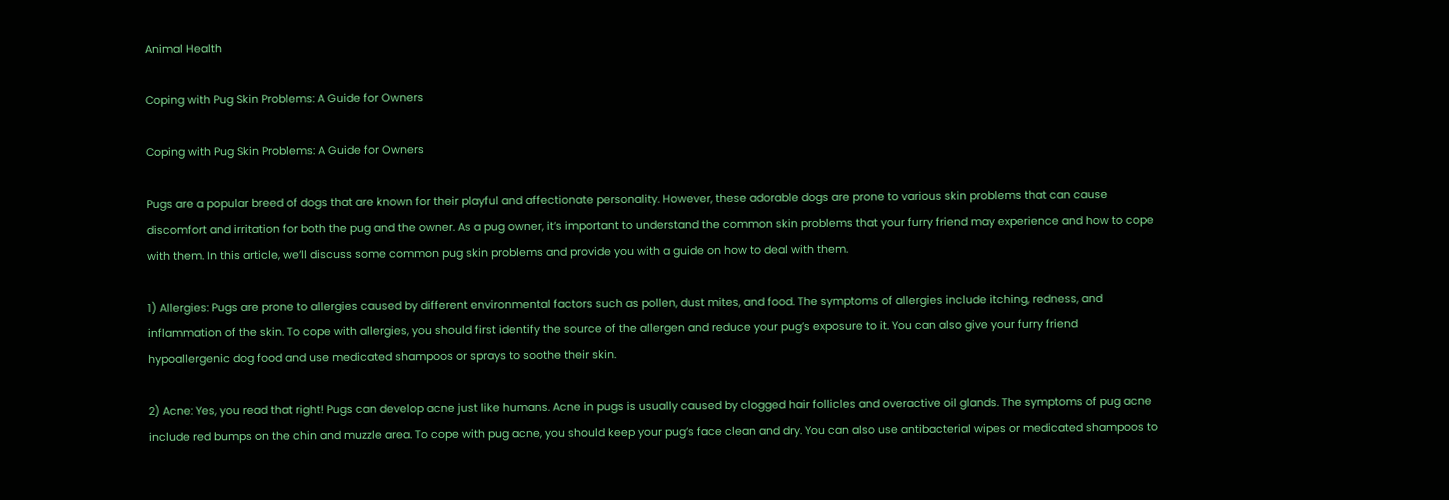Animal Health

Coping with Pug Skin Problems: A Guide for Owners

Coping with Pug Skin Problems: A Guide for Owners

Pugs are a popular breed of dogs that are known for their playful and affectionate personality. However, these adorable dogs are prone to various skin problems that can cause discomfort and irritation for both the pug and the owner. As a pug owner, it’s important to understand the common skin problems that your furry friend may experience and how to cope with them. In this article, we’ll discuss some common pug skin problems and provide you with a guide on how to deal with them.

1) Allergies: Pugs are prone to allergies caused by different environmental factors such as pollen, dust mites, and food. The symptoms of allergies include itching, redness, and inflammation of the skin. To cope with allergies, you should first identify the source of the allergen and reduce your pug’s exposure to it. You can also give your furry friend hypoallergenic dog food and use medicated shampoos or sprays to soothe their skin.

2) Acne: Yes, you read that right! Pugs can develop acne just like humans. Acne in pugs is usually caused by clogged hair follicles and overactive oil glands. The symptoms of pug acne include red bumps on the chin and muzzle area. To cope with pug acne, you should keep your pug’s face clean and dry. You can also use antibacterial wipes or medicated shampoos to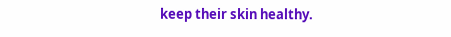keep their skin healthy.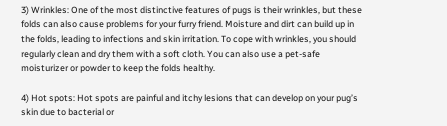3) Wrinkles: One of the most distinctive features of pugs is their wrinkles, but these folds can also cause problems for your furry friend. Moisture and dirt can build up in the folds, leading to infections and skin irritation. To cope with wrinkles, you should regularly clean and dry them with a soft cloth. You can also use a pet-safe moisturizer or powder to keep the folds healthy.

4) Hot spots: Hot spots are painful and itchy lesions that can develop on your pug’s skin due to bacterial or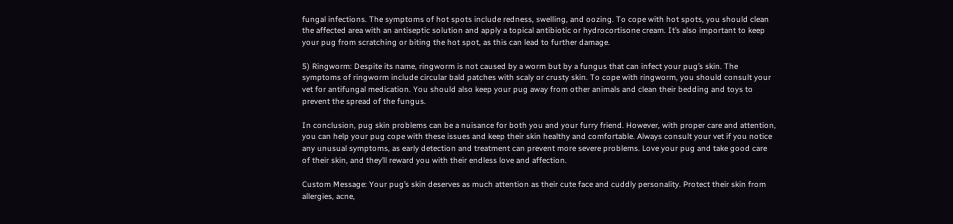fungal infections. The symptoms of hot spots include redness, swelling, and oozing. To cope with hot spots, you should clean the affected area with an antiseptic solution and apply a topical antibiotic or hydrocortisone cream. It’s also important to keep your pug from scratching or biting the hot spot, as this can lead to further damage.

5) Ringworm: Despite its name, ringworm is not caused by a worm but by a fungus that can infect your pug’s skin. The symptoms of ringworm include circular bald patches with scaly or crusty skin. To cope with ringworm, you should consult your vet for antifungal medication. You should also keep your pug away from other animals and clean their bedding and toys to prevent the spread of the fungus.

In conclusion, pug skin problems can be a nuisance for both you and your furry friend. However, with proper care and attention, you can help your pug cope with these issues and keep their skin healthy and comfortable. Always consult your vet if you notice any unusual symptoms, as early detection and treatment can prevent more severe problems. Love your pug and take good care of their skin, and they’ll reward you with their endless love and affection.

Custom Message: Your pug’s skin deserves as much attention as their cute face and cuddly personality. Protect their skin from allergies, acne,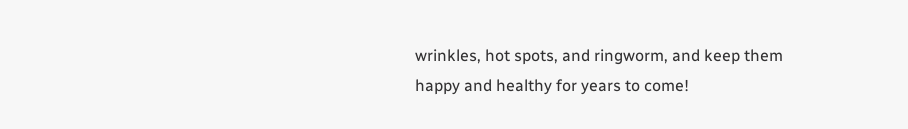wrinkles, hot spots, and ringworm, and keep them happy and healthy for years to come!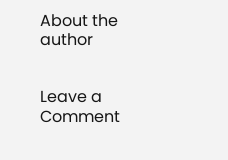About the author


Leave a Comment